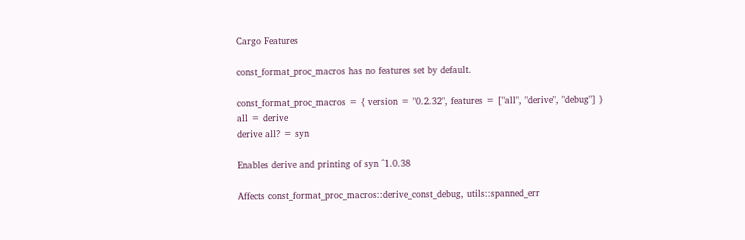Cargo Features

const_format_proc_macros has no features set by default.

const_format_proc_macros = { version = "0.2.32", features = ["all", "derive", "debug"] }
all = derive
derive all? = syn

Enables derive and printing of syn ^1.0.38

Affects const_format_proc_macros::derive_const_debug, utils::spanned_err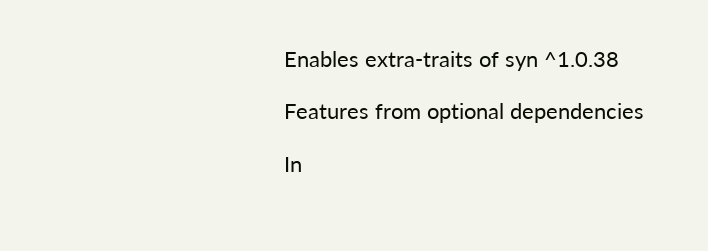Enables extra-traits of syn ^1.0.38

Features from optional dependencies

In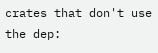crates that don't use the dep: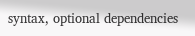syntax, optional dependencies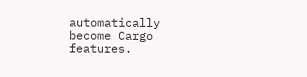automatically become Cargo features.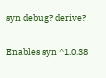syn debug? derive?

Enables syn ^1.0.38